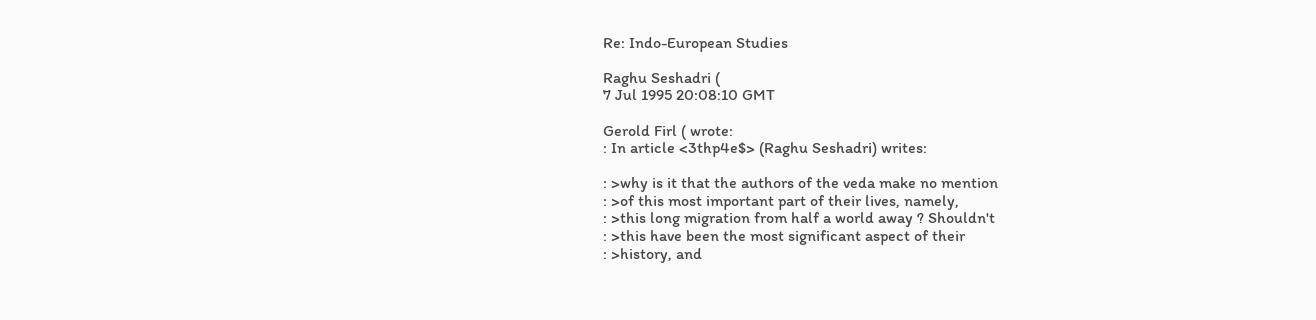Re: Indo-European Studies

Raghu Seshadri (
7 Jul 1995 20:08:10 GMT

Gerold Firl ( wrote:
: In article <3thp4e$> (Raghu Seshadri) writes:

: >why is it that the authors of the veda make no mention
: >of this most important part of their lives, namely,
: >this long migration from half a world away ? Shouldn't
: >this have been the most significant aspect of their
: >history, and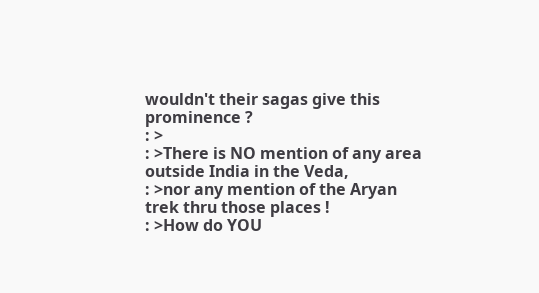wouldn't their sagas give this prominence ?
: >
: >There is NO mention of any area outside India in the Veda,
: >nor any mention of the Aryan trek thru those places !
: >How do YOU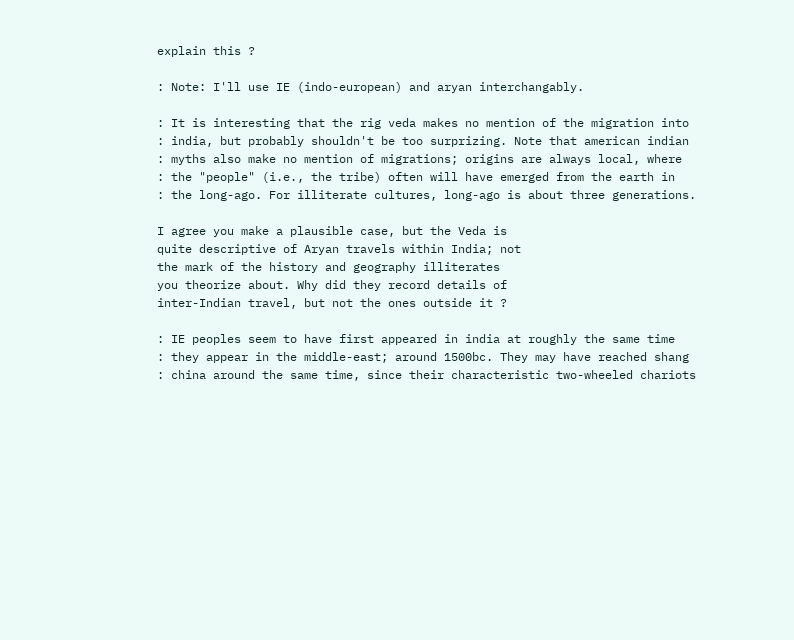explain this ?

: Note: I'll use IE (indo-european) and aryan interchangably.

: It is interesting that the rig veda makes no mention of the migration into
: india, but probably shouldn't be too surprizing. Note that american indian
: myths also make no mention of migrations; origins are always local, where
: the "people" (i.e., the tribe) often will have emerged from the earth in
: the long-ago. For illiterate cultures, long-ago is about three generations.

I agree you make a plausible case, but the Veda is
quite descriptive of Aryan travels within India; not
the mark of the history and geography illiterates
you theorize about. Why did they record details of
inter-Indian travel, but not the ones outside it ?

: IE peoples seem to have first appeared in india at roughly the same time
: they appear in the middle-east; around 1500bc. They may have reached shang
: china around the same time, since their characteristic two-wheeled chariots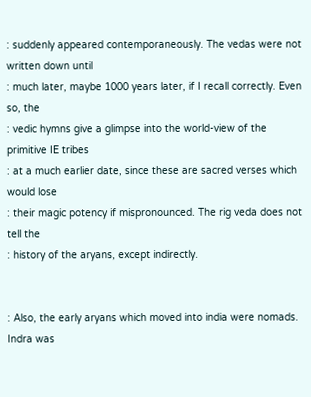: suddenly appeared contemporaneously. The vedas were not written down until
: much later, maybe 1000 years later, if I recall correctly. Even so, the
: vedic hymns give a glimpse into the world-view of the primitive IE tribes
: at a much earlier date, since these are sacred verses which would lose
: their magic potency if mispronounced. The rig veda does not tell the
: history of the aryans, except indirectly.


: Also, the early aryans which moved into india were nomads. Indra was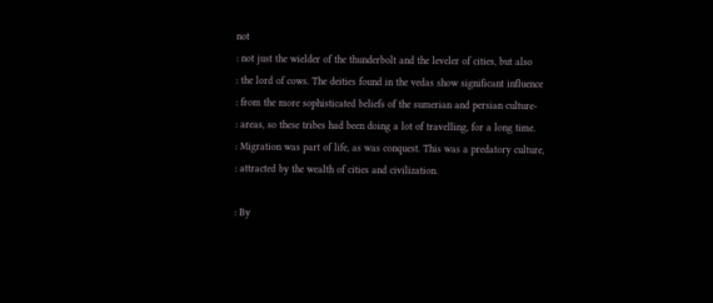not
: not just the wielder of the thunderbolt and the leveler of cities, but also
: the lord of cows. The deities found in the vedas show significant influence
: from the more sophisticated beliefs of the sumerian and persian culture-
: areas, so these tribes had been doing a lot of travelling, for a long time.
: Migration was part of life, as was conquest. This was a predatory culture,
: attracted by the wealth of cities and civilization.

: By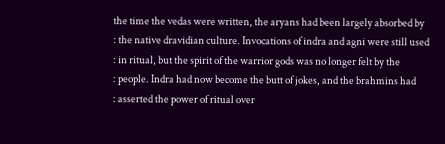the time the vedas were written, the aryans had been largely absorbed by
: the native dravidian culture. Invocations of indra and agni were still used
: in ritual, but the spirit of the warrior gods was no longer felt by the
: people. Indra had now become the butt of jokes, and the brahmins had
: asserted the power of ritual over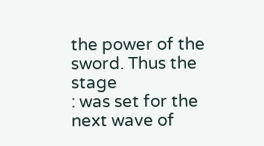the power of the sword. Thus the stage
: was set for the next wave of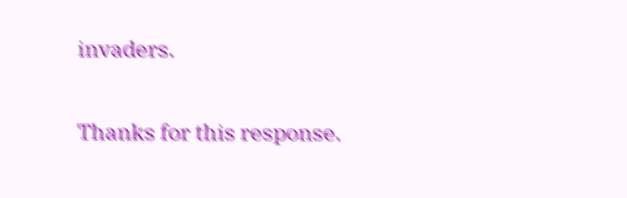invaders.

Thanks for this response.